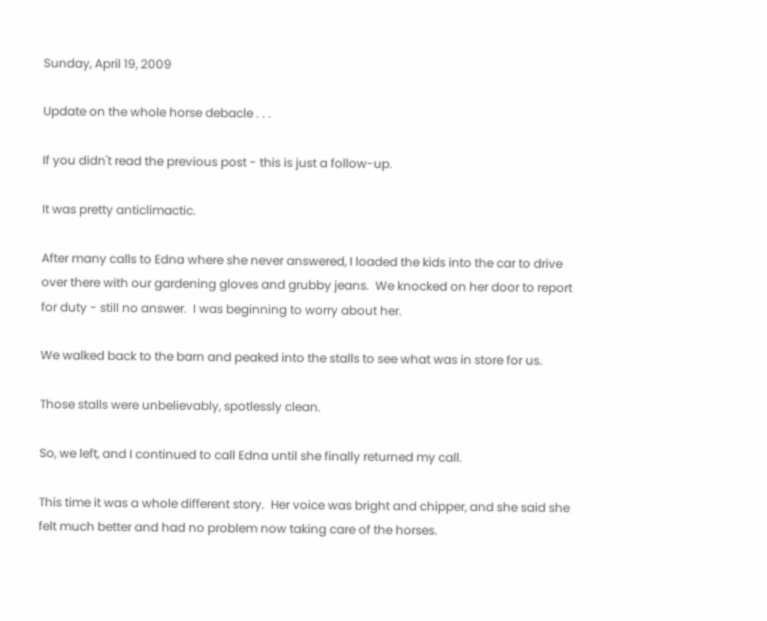Sunday, April 19, 2009

Update on the whole horse debacle . . .

If you didn't read the previous post - this is just a follow-up.

It was pretty anticlimactic.

After many calls to Edna where she never answered, I loaded the kids into the car to drive over there with our gardening gloves and grubby jeans.  We knocked on her door to report for duty - still no answer.  I was beginning to worry about her.

We walked back to the barn and peaked into the stalls to see what was in store for us.

Those stalls were unbelievably, spotlessly clean.

So, we left, and I continued to call Edna until she finally returned my call.

This time it was a whole different story.  Her voice was bright and chipper, and she said she felt much better and had no problem now taking care of the horses.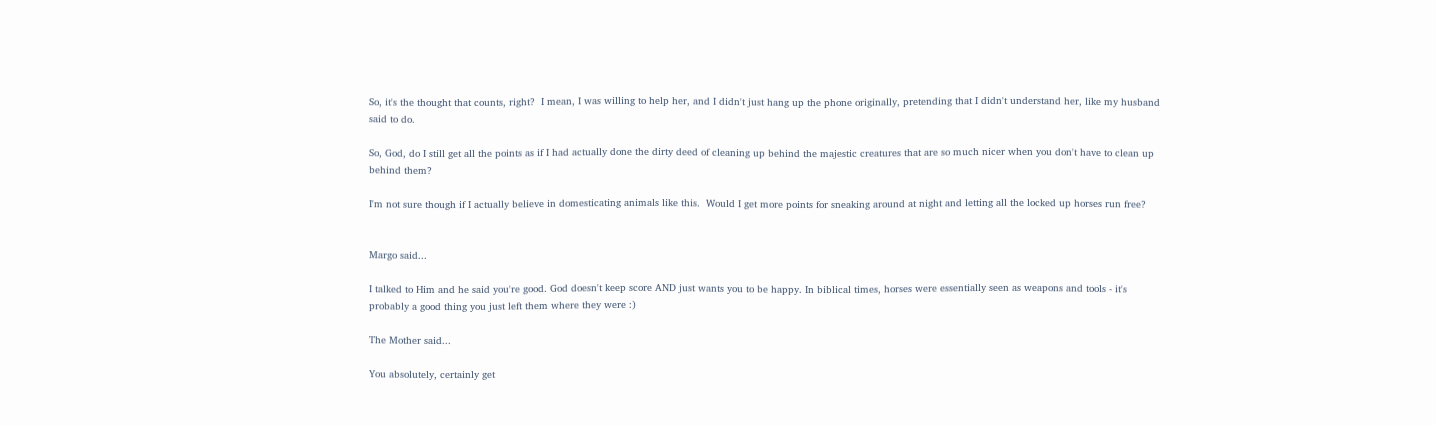So, it's the thought that counts, right?  I mean, I was willing to help her, and I didn't just hang up the phone originally, pretending that I didn't understand her, like my husband said to do.

So, God, do I still get all the points as if I had actually done the dirty deed of cleaning up behind the majestic creatures that are so much nicer when you don't have to clean up behind them?

I'm not sure though if I actually believe in domesticating animals like this.  Would I get more points for sneaking around at night and letting all the locked up horses run free?


Margo said...

I talked to Him and he said you're good. God doesn't keep score AND just wants you to be happy. In biblical times, horses were essentially seen as weapons and tools - it's probably a good thing you just left them where they were :)

The Mother said...

You absolutely, certainly get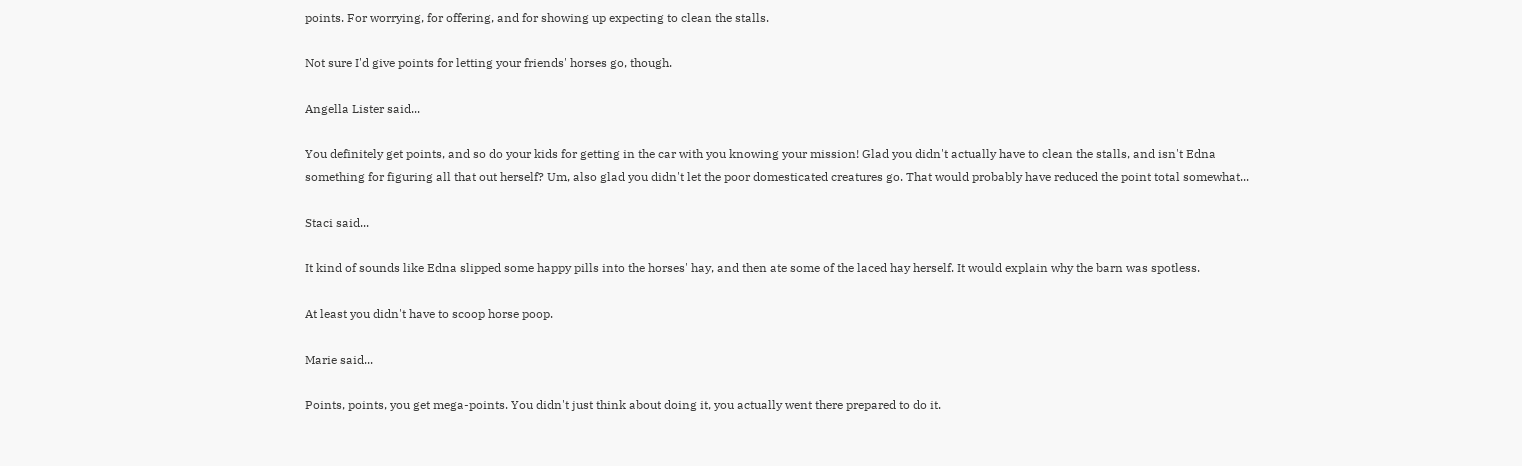points. For worrying, for offering, and for showing up expecting to clean the stalls.

Not sure I'd give points for letting your friends' horses go, though.

Angella Lister said...

You definitely get points, and so do your kids for getting in the car with you knowing your mission! Glad you didn't actually have to clean the stalls, and isn't Edna something for figuring all that out herself? Um, also glad you didn't let the poor domesticated creatures go. That would probably have reduced the point total somewhat...

Staci said...

It kind of sounds like Edna slipped some happy pills into the horses' hay, and then ate some of the laced hay herself. It would explain why the barn was spotless.

At least you didn't have to scoop horse poop.

Marie said...

Points, points, you get mega-points. You didn't just think about doing it, you actually went there prepared to do it.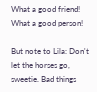What a good friend! What a good person!

But note to Lila: Don't let the horses go, sweetie. Bad things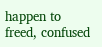happen to freed, confused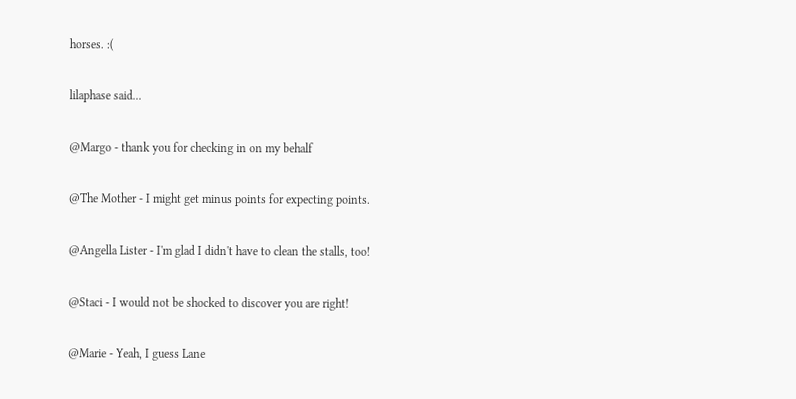horses. :(

lilaphase said...

@Margo - thank you for checking in on my behalf

@The Mother - I might get minus points for expecting points.

@Angella Lister - I'm glad I didn't have to clean the stalls, too!

@Staci - I would not be shocked to discover you are right!

@Marie - Yeah, I guess Lane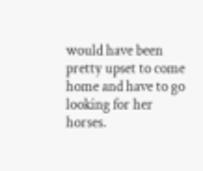would have been pretty upset to come home and have to go looking for her horses.